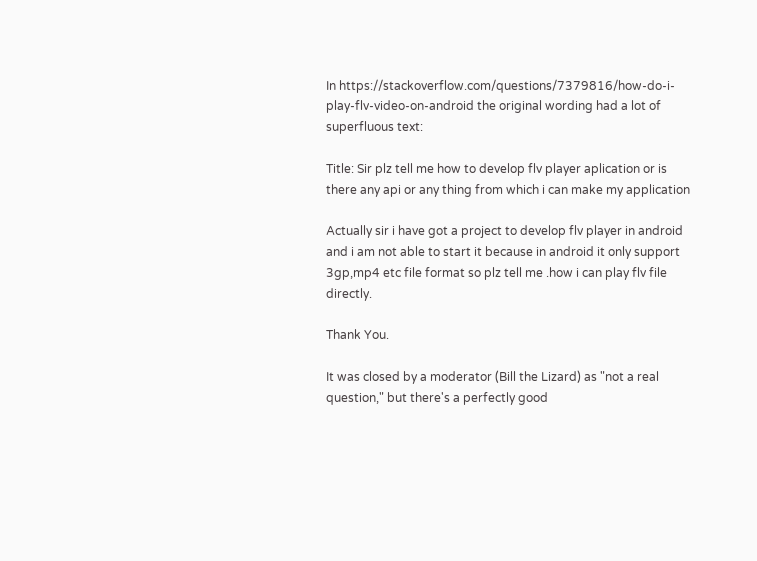In https://stackoverflow.com/questions/7379816/how-do-i-play-flv-video-on-android the original wording had a lot of superfluous text:

Title: Sir plz tell me how to develop flv player aplication or is there any api or any thing from which i can make my application

Actually sir i have got a project to develop flv player in android and i am not able to start it because in android it only support 3gp,mp4 etc file format so plz tell me .how i can play flv file directly.

Thank You.

It was closed by a moderator (Bill the Lizard) as "not a real question," but there's a perfectly good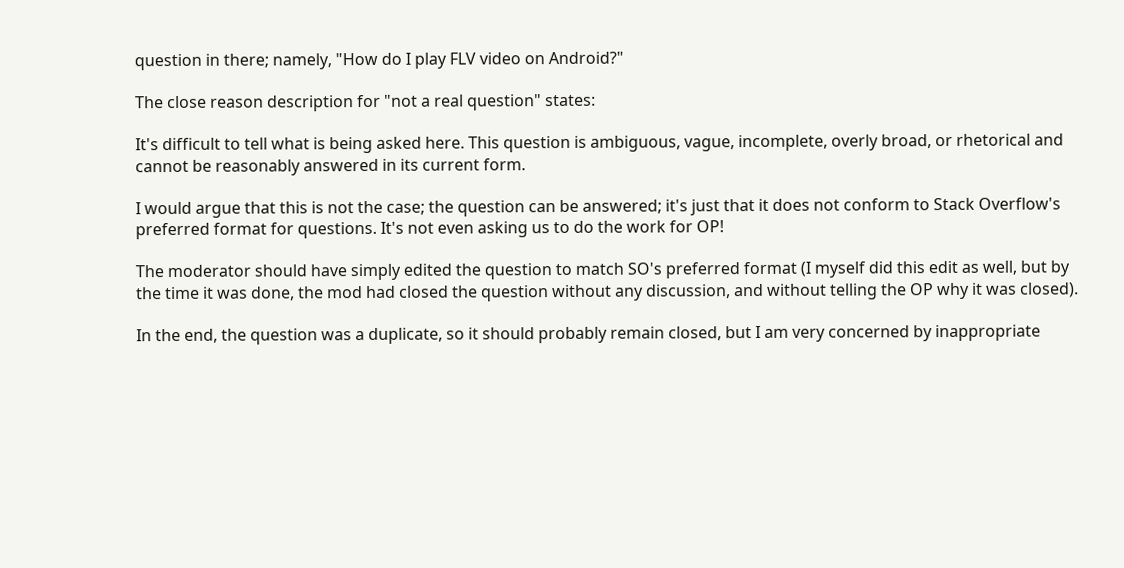question in there; namely, "How do I play FLV video on Android?"

The close reason description for "not a real question" states:

It's difficult to tell what is being asked here. This question is ambiguous, vague, incomplete, overly broad, or rhetorical and cannot be reasonably answered in its current form.

I would argue that this is not the case; the question can be answered; it's just that it does not conform to Stack Overflow's preferred format for questions. It's not even asking us to do the work for OP!

The moderator should have simply edited the question to match SO's preferred format (I myself did this edit as well, but by the time it was done, the mod had closed the question without any discussion, and without telling the OP why it was closed).

In the end, the question was a duplicate, so it should probably remain closed, but I am very concerned by inappropriate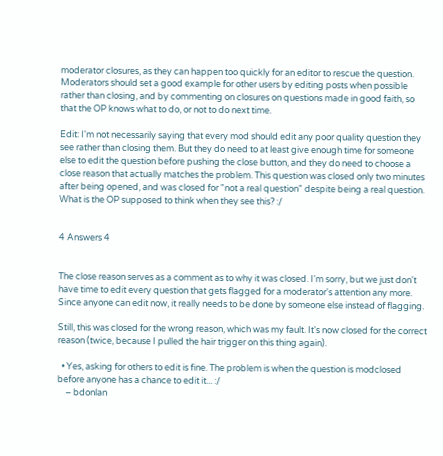moderator closures, as they can happen too quickly for an editor to rescue the question. Moderators should set a good example for other users by editing posts when possible rather than closing, and by commenting on closures on questions made in good faith, so that the OP knows what to do, or not to do next time.

Edit: I'm not necessarily saying that every mod should edit any poor quality question they see rather than closing them. But they do need to at least give enough time for someone else to edit the question before pushing the close button, and they do need to choose a close reason that actually matches the problem. This question was closed only two minutes after being opened, and was closed for "not a real question" despite being a real question. What is the OP supposed to think when they see this? :/


4 Answers 4


The close reason serves as a comment as to why it was closed. I'm sorry, but we just don't have time to edit every question that gets flagged for a moderator's attention any more. Since anyone can edit now, it really needs to be done by someone else instead of flagging.

Still, this was closed for the wrong reason, which was my fault. It's now closed for the correct reason (twice, because I pulled the hair trigger on this thing again).

  • Yes, asking for others to edit is fine. The problem is when the question is modclosed before anyone has a chance to edit it... :/
    – bdonlan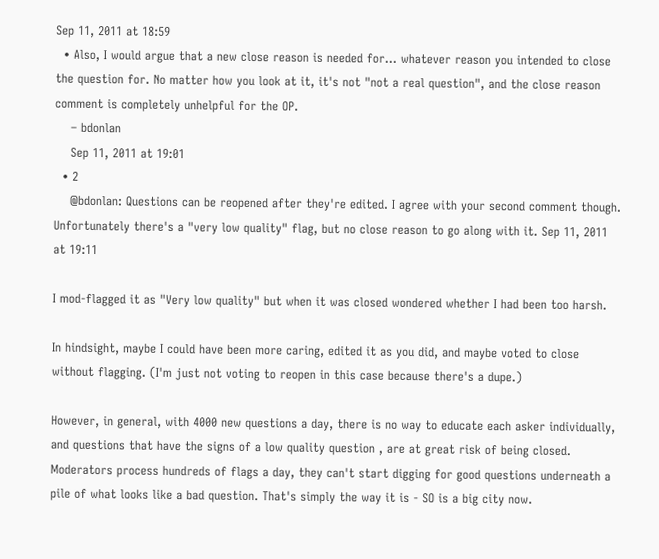Sep 11, 2011 at 18:59
  • Also, I would argue that a new close reason is needed for... whatever reason you intended to close the question for. No matter how you look at it, it's not "not a real question", and the close reason comment is completely unhelpful for the OP.
    – bdonlan
    Sep 11, 2011 at 19:01
  • 2
    @bdonlan: Questions can be reopened after they're edited. I agree with your second comment though. Unfortunately there's a "very low quality" flag, but no close reason to go along with it. Sep 11, 2011 at 19:11

I mod-flagged it as "Very low quality" but when it was closed wondered whether I had been too harsh.

In hindsight, maybe I could have been more caring, edited it as you did, and maybe voted to close without flagging. (I'm just not voting to reopen in this case because there's a dupe.)

However, in general, with 4000 new questions a day, there is no way to educate each asker individually, and questions that have the signs of a low quality question , are at great risk of being closed. Moderators process hundreds of flags a day, they can't start digging for good questions underneath a pile of what looks like a bad question. That's simply the way it is - SO is a big city now.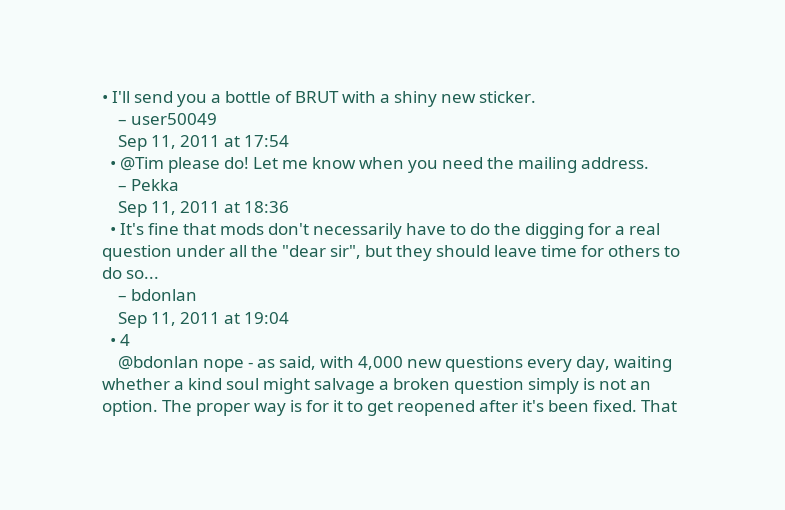• I'll send you a bottle of BRUT with a shiny new sticker.
    – user50049
    Sep 11, 2011 at 17:54
  • @Tim please do! Let me know when you need the mailing address.
    – Pekka
    Sep 11, 2011 at 18:36
  • It's fine that mods don't necessarily have to do the digging for a real question under all the "dear sir", but they should leave time for others to do so...
    – bdonlan
    Sep 11, 2011 at 19:04
  • 4
    @bdonlan nope - as said, with 4,000 new questions every day, waiting whether a kind soul might salvage a broken question simply is not an option. The proper way is for it to get reopened after it's been fixed. That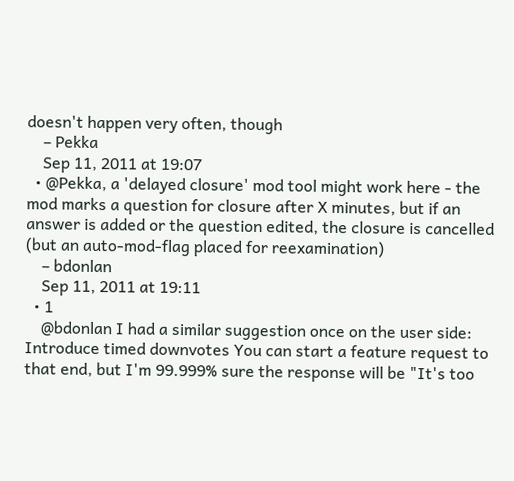doesn't happen very often, though
    – Pekka
    Sep 11, 2011 at 19:07
  • @Pekka, a 'delayed closure' mod tool might work here - the mod marks a question for closure after X minutes, but if an answer is added or the question edited, the closure is cancelled (but an auto-mod-flag placed for reexamination)
    – bdonlan
    Sep 11, 2011 at 19:11
  • 1
    @bdonlan I had a similar suggestion once on the user side: Introduce timed downvotes You can start a feature request to that end, but I'm 99.999% sure the response will be "It's too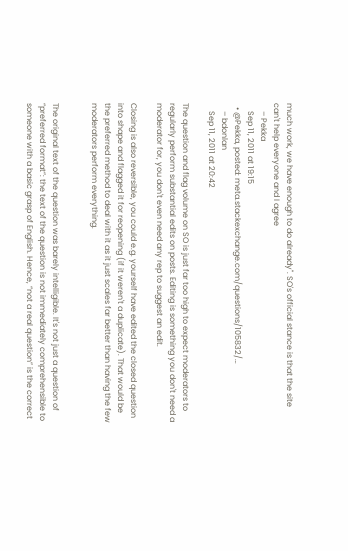much work, we have enough to do already". SO's official stance is that the site can't help everyone and I agree
    – Pekka
    Sep 11, 2011 at 19:15
  • @Pekka, posted: meta.stackexchange.com/questions/105832/…
    – bdonlan
    Sep 11, 2011 at 20:42

The question and flag volume on SO is just far too high to expect moderators to regularly perform substantial edits on posts. Editing is something you don't need a moderator for, you don't even need any rep to suggest an edit.

Closing is also reversible, you could e.g. yourself have edited the closed question into shape and flagged it for reopening (if it weren't a duplicate). That would be the preferred method to deal with it as it just scales far better than having the few moderators perform everything.


The original text of the question was barely intelligible. It's not just a question of “preferred format”: the text of the question is not immediately comprehensible to someone with a basic grasp of English. Hence, “not a real question” is the correct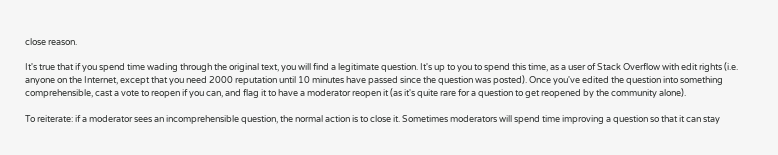close reason.

It's true that if you spend time wading through the original text, you will find a legitimate question. It's up to you to spend this time, as a user of Stack Overflow with edit rights (i.e. anyone on the Internet, except that you need 2000 reputation until 10 minutes have passed since the question was posted). Once you've edited the question into something comprehensible, cast a vote to reopen if you can, and flag it to have a moderator reopen it (as it's quite rare for a question to get reopened by the community alone).

To reiterate: if a moderator sees an incomprehensible question, the normal action is to close it. Sometimes moderators will spend time improving a question so that it can stay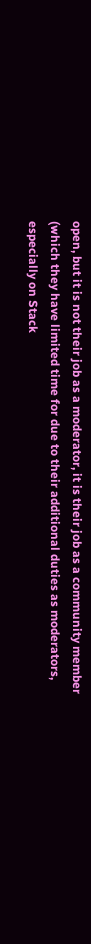open, but it is not their job as a moderator, it is their job as a community member (which they have limited time for due to their additional duties as moderators, especially on Stack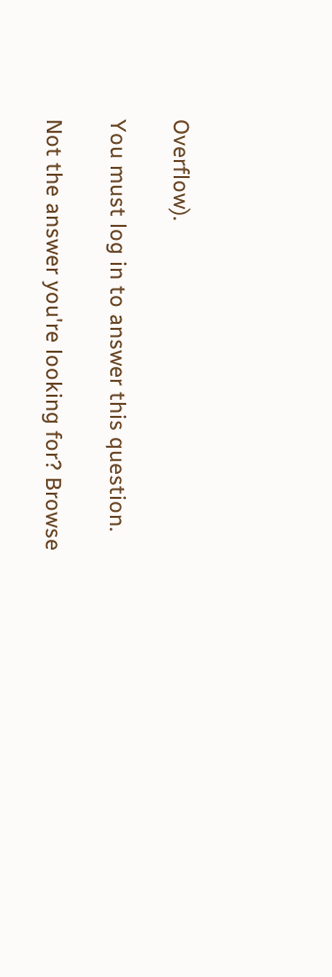Overflow).

You must log in to answer this question.

Not the answer you're looking for? Browse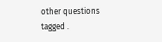other questions tagged .